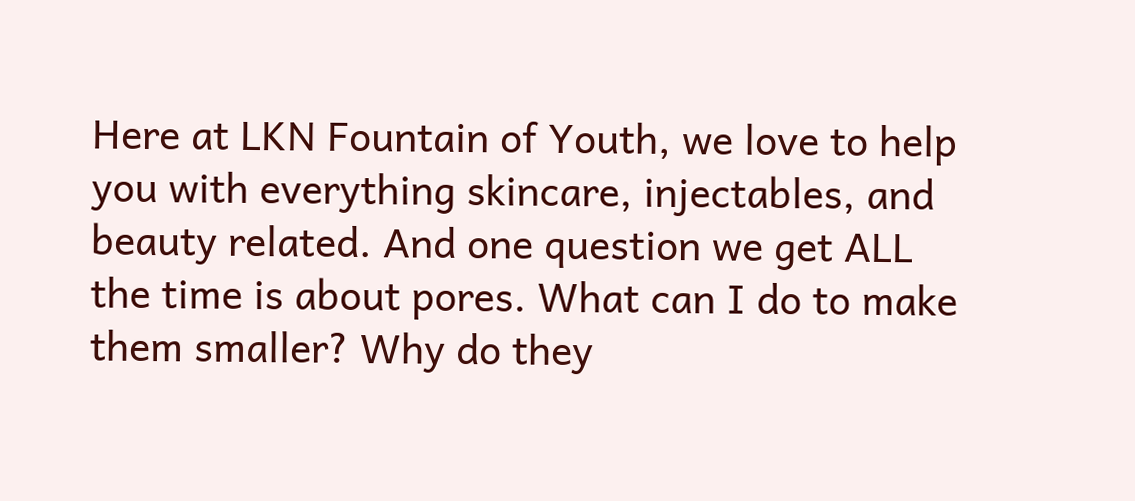Here at LKN Fountain of Youth, we love to help you with everything skincare, injectables, and beauty related. And one question we get ALL the time is about pores. What can I do to make them smaller? Why do they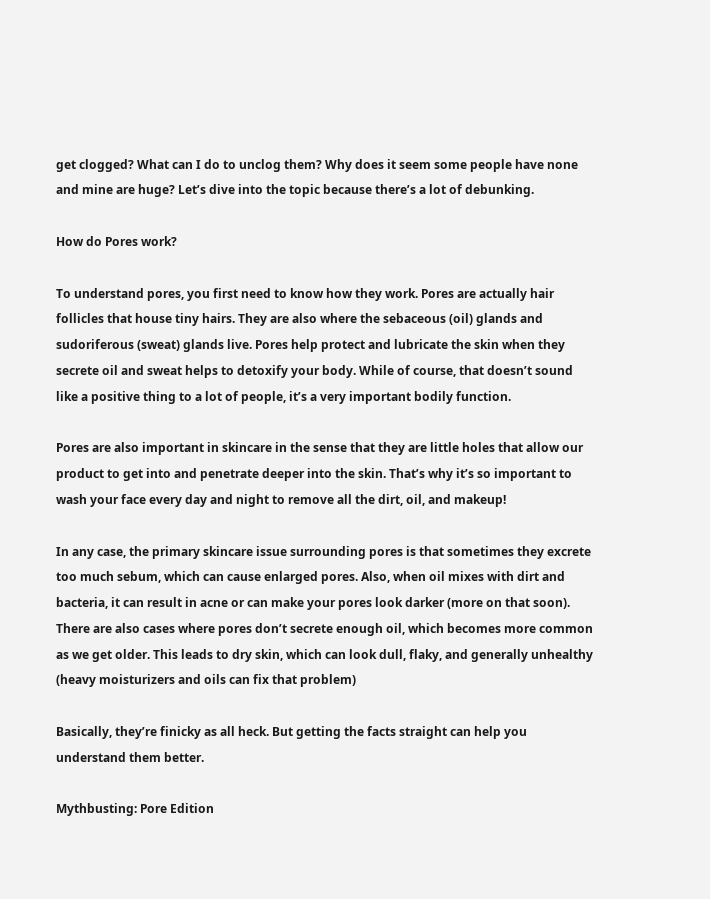get clogged? What can I do to unclog them? Why does it seem some people have none and mine are huge? Let’s dive into the topic because there’s a lot of debunking.

How do Pores work?

To understand pores, you first need to know how they work. Pores are actually hair follicles that house tiny hairs. They are also where the sebaceous (oil) glands and sudoriferous (sweat) glands live. Pores help protect and lubricate the skin when they secrete oil and sweat helps to detoxify your body. While of course, that doesn’t sound like a positive thing to a lot of people, it’s a very important bodily function.

Pores are also important in skincare in the sense that they are little holes that allow our product to get into and penetrate deeper into the skin. That’s why it’s so important to wash your face every day and night to remove all the dirt, oil, and makeup!

In any case, the primary skincare issue surrounding pores is that sometimes they excrete too much sebum, which can cause enlarged pores. Also, when oil mixes with dirt and bacteria, it can result in acne or can make your pores look darker (more on that soon). There are also cases where pores don’t secrete enough oil, which becomes more common as we get older. This leads to dry skin, which can look dull, flaky, and generally unhealthy (heavy moisturizers and oils can fix that problem)

Basically, they’re finicky as all heck. But getting the facts straight can help you understand them better.

Mythbusting: Pore Edition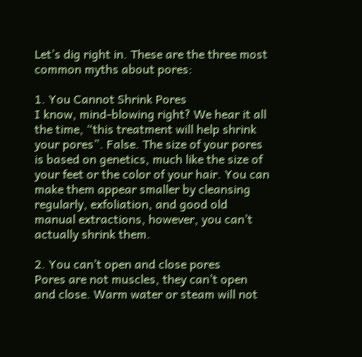Let’s dig right in. These are the three most common myths about pores:

1. You Cannot Shrink Pores
I know, mind-blowing right? We hear it all the time, “this treatment will help shrink your pores”. False. The size of your pores is based on genetics, much like the size of your feet or the color of your hair. You can make them appear smaller by cleansing regularly, exfoliation, and good old manual extractions, however, you can’t actually shrink them.

2. You can’t open and close pores
Pores are not muscles, they can’t open and close. Warm water or steam will not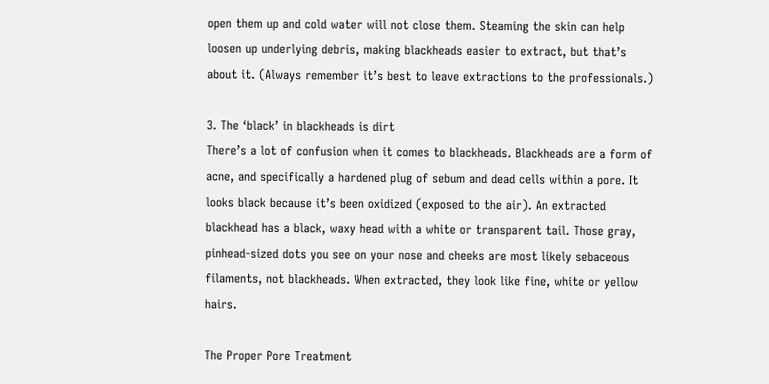open them up and cold water will not close them. Steaming the skin can help loosen up underlying debris, making blackheads easier to extract, but that’s about it. (Always remember it’s best to leave extractions to the professionals.)

3. The ‘black’ in blackheads is dirt
There’s a lot of confusion when it comes to blackheads. Blackheads are a form of acne, and specifically a hardened plug of sebum and dead cells within a pore. It looks black because it’s been oxidized (exposed to the air). An extracted blackhead has a black, waxy head with a white or transparent tail. Those gray, pinhead-sized dots you see on your nose and cheeks are most likely sebaceous filaments, not blackheads. When extracted, they look like fine, white or yellow hairs.

The Proper Pore Treatment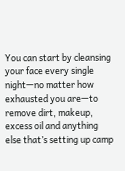You can start by cleansing your face every single night—no matter how exhausted you are—to remove dirt, makeup, excess oil and anything else that’s setting up camp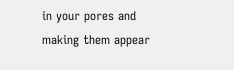in your pores and making them appear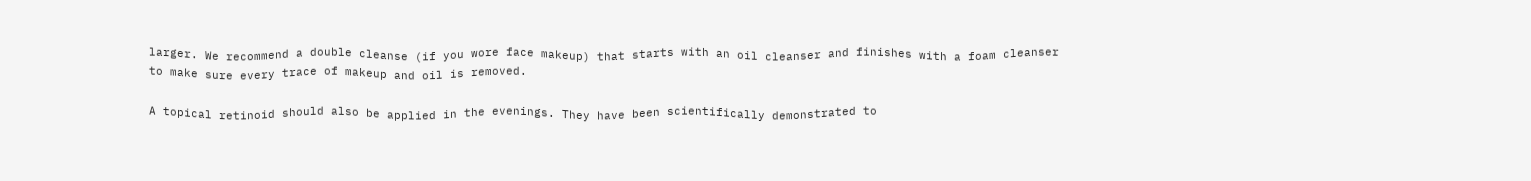larger. We recommend a double cleanse (if you wore face makeup) that starts with an oil cleanser and finishes with a foam cleanser to make sure every trace of makeup and oil is removed.

A topical retinoid should also be applied in the evenings. They have been scientifically demonstrated to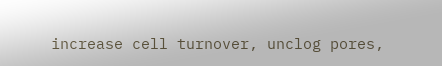increase cell turnover, unclog pores,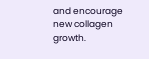and encourage new collagen growth.